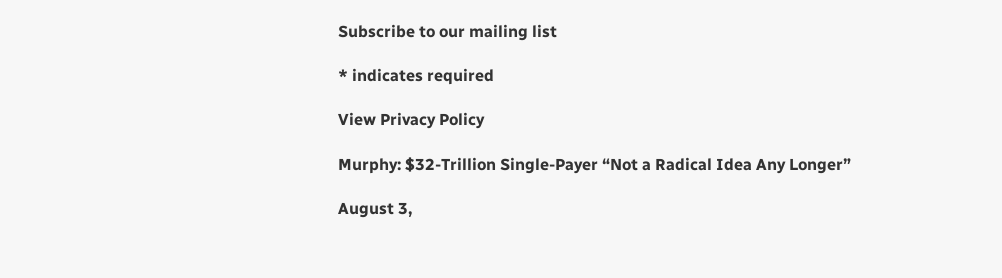Subscribe to our mailing list

* indicates required

View Privacy Policy

Murphy: $32-Trillion Single-Payer “Not a Radical Idea Any Longer”

August 3,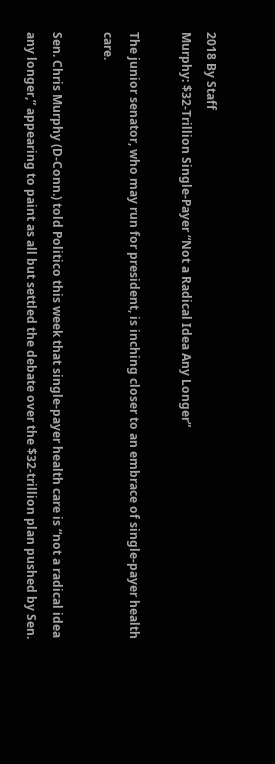2018 By Staff
Murphy: $32-Trillion Single-Payer “Not a Radical Idea Any Longer”

The junior senator, who may run for president, is inching closer to an embrace of single-payer health care.

Sen. Chris Murphy (D-Conn.) told Politico this week that single-payer health care is “not a radical idea any longer,” appearing to paint as all but settled the debate over the $32-trillion plan pushed by Sen.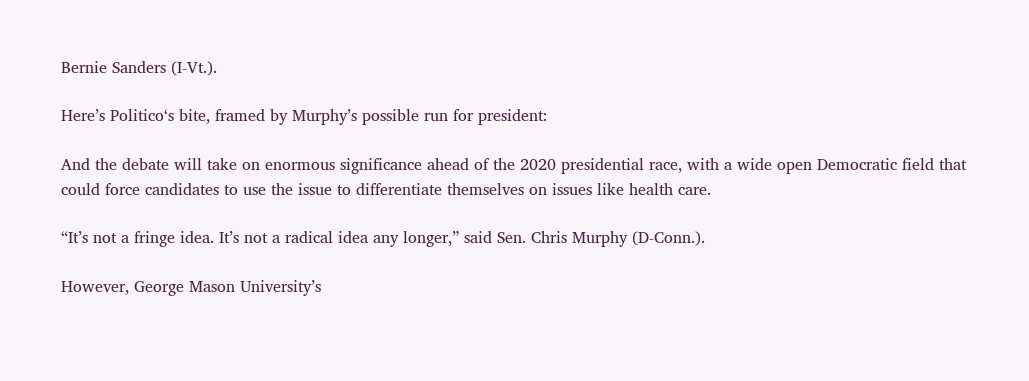Bernie Sanders (I-Vt.).

Here’s Politico‘s bite, framed by Murphy’s possible run for president:

And the debate will take on enormous significance ahead of the 2020 presidential race, with a wide open Democratic field that could force candidates to use the issue to differentiate themselves on issues like health care.

“It’s not a fringe idea. It’s not a radical idea any longer,” said Sen. Chris Murphy (D-Conn.).

However, George Mason University’s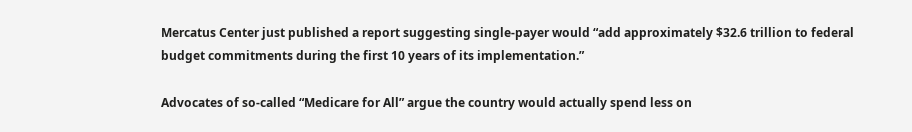Mercatus Center just published a report suggesting single-payer would “add approximately $32.6 trillion to federal budget commitments during the first 10 years of its implementation.”

Advocates of so-called “Medicare for All” argue the country would actually spend less on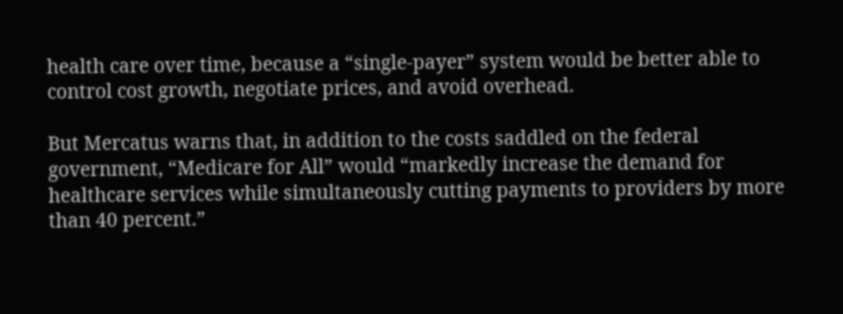health care over time, because a “single-payer” system would be better able to control cost growth, negotiate prices, and avoid overhead.

But Mercatus warns that, in addition to the costs saddled on the federal government, “Medicare for All” would “markedly increase the demand for healthcare services while simultaneously cutting payments to providers by more than 40 percent.”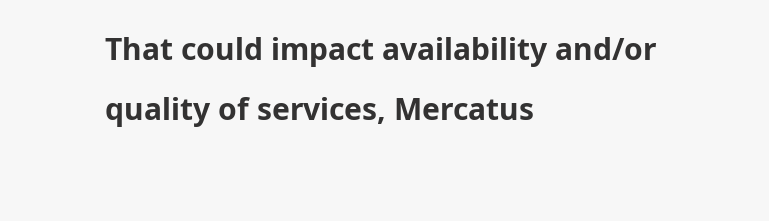That could impact availability and/or quality of services, Mercatus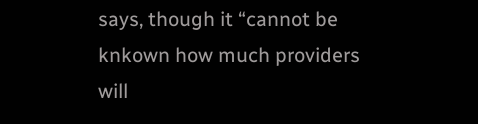says, though it “cannot be knkown how much providers will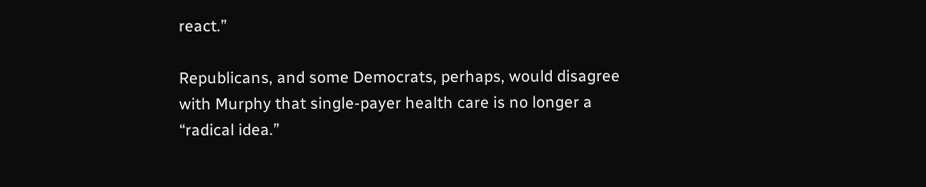react.”

Republicans, and some Democrats, perhaps, would disagree with Murphy that single-payer health care is no longer a “radical idea.”